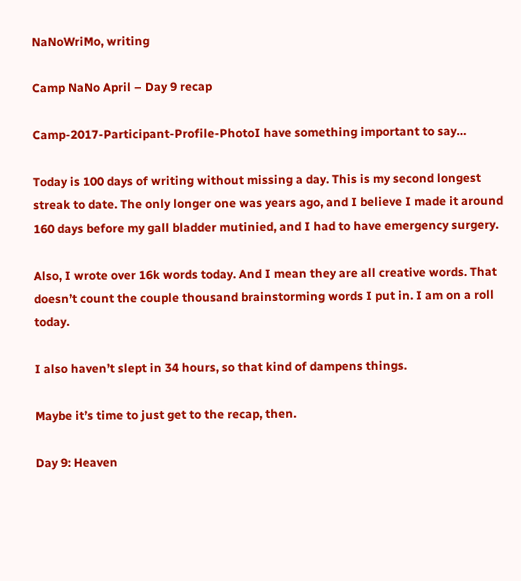NaNoWriMo, writing

Camp NaNo April – Day 9 recap

Camp-2017-Participant-Profile-PhotoI have something important to say…

Today is 100 days of writing without missing a day. This is my second longest streak to date. The only longer one was years ago, and I believe I made it around 160 days before my gall bladder mutinied, and I had to have emergency surgery.

Also, I wrote over 16k words today. And I mean they are all creative words. That doesn’t count the couple thousand brainstorming words I put in. I am on a roll today.

I also haven’t slept in 34 hours, so that kind of dampens things.

Maybe it’s time to just get to the recap, then.

Day 9: Heaven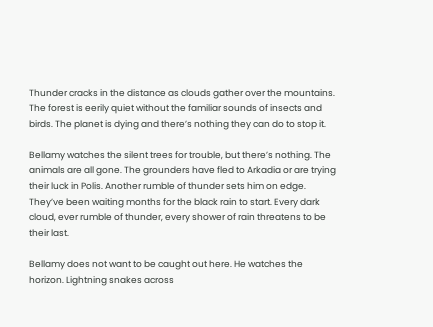Thunder cracks in the distance as clouds gather over the mountains. The forest is eerily quiet without the familiar sounds of insects and birds. The planet is dying and there’s nothing they can do to stop it.

Bellamy watches the silent trees for trouble, but there’s nothing. The animals are all gone. The grounders have fled to Arkadia or are trying their luck in Polis. Another rumble of thunder sets him on edge. They’ve been waiting months for the black rain to start. Every dark cloud, ever rumble of thunder, every shower of rain threatens to be their last.

Bellamy does not want to be caught out here. He watches the horizon. Lightning snakes across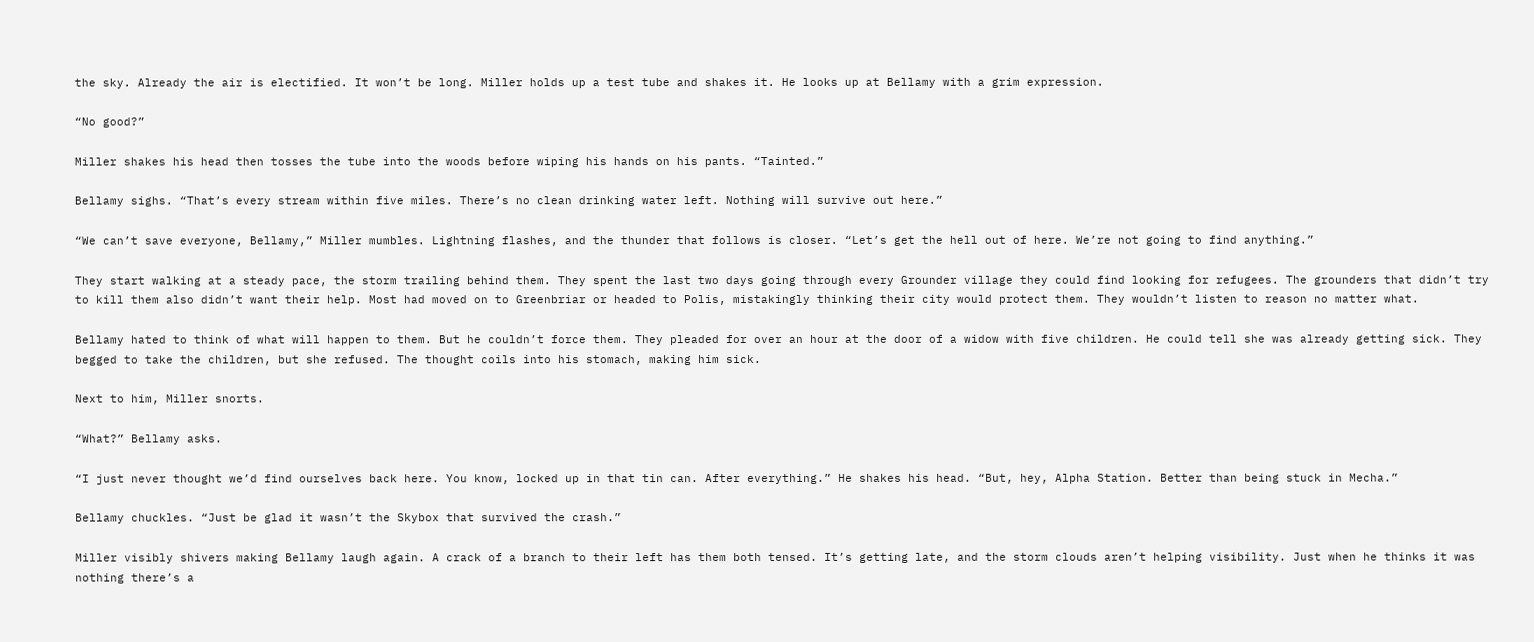the sky. Already the air is electified. It won’t be long. Miller holds up a test tube and shakes it. He looks up at Bellamy with a grim expression.

“No good?”

Miller shakes his head then tosses the tube into the woods before wiping his hands on his pants. “Tainted.”

Bellamy sighs. “That’s every stream within five miles. There’s no clean drinking water left. Nothing will survive out here.”

“We can’t save everyone, Bellamy,” Miller mumbles. Lightning flashes, and the thunder that follows is closer. “Let’s get the hell out of here. We’re not going to find anything.”

They start walking at a steady pace, the storm trailing behind them. They spent the last two days going through every Grounder village they could find looking for refugees. The grounders that didn’t try to kill them also didn’t want their help. Most had moved on to Greenbriar or headed to Polis, mistakingly thinking their city would protect them. They wouldn’t listen to reason no matter what.

Bellamy hated to think of what will happen to them. But he couldn’t force them. They pleaded for over an hour at the door of a widow with five children. He could tell she was already getting sick. They begged to take the children, but she refused. The thought coils into his stomach, making him sick.

Next to him, Miller snorts.

“What?” Bellamy asks.

“I just never thought we’d find ourselves back here. You know, locked up in that tin can. After everything.” He shakes his head. “But, hey, Alpha Station. Better than being stuck in Mecha.”

Bellamy chuckles. “Just be glad it wasn’t the Skybox that survived the crash.”

Miller visibly shivers making Bellamy laugh again. A crack of a branch to their left has them both tensed. It’s getting late, and the storm clouds aren’t helping visibility. Just when he thinks it was nothing there’s a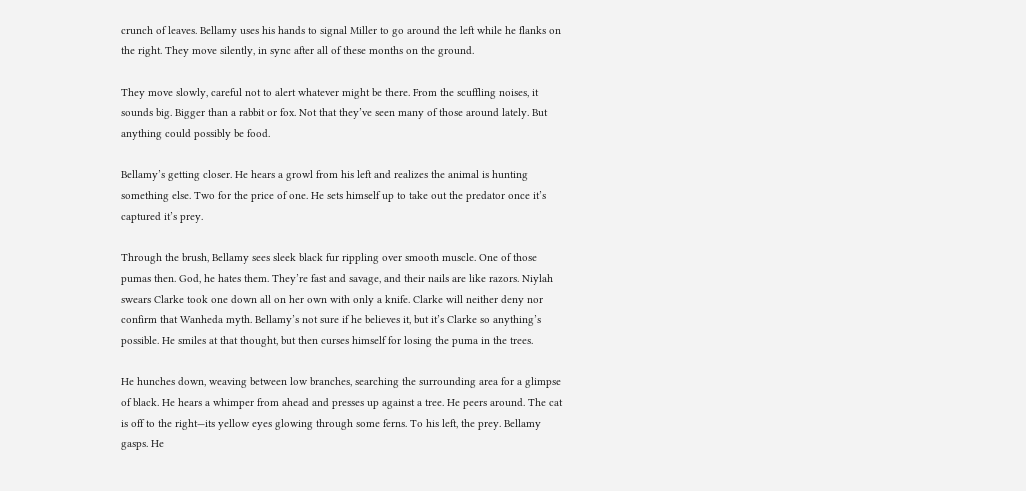crunch of leaves. Bellamy uses his hands to signal Miller to go around the left while he flanks on the right. They move silently, in sync after all of these months on the ground.

They move slowly, careful not to alert whatever might be there. From the scuffling noises, it sounds big. Bigger than a rabbit or fox. Not that they’ve seen many of those around lately. But anything could possibly be food.

Bellamy’s getting closer. He hears a growl from his left and realizes the animal is hunting something else. Two for the price of one. He sets himself up to take out the predator once it’s captured it’s prey.

Through the brush, Bellamy sees sleek black fur rippling over smooth muscle. One of those pumas then. God, he hates them. They’re fast and savage, and their nails are like razors. Niylah swears Clarke took one down all on her own with only a knife. Clarke will neither deny nor confirm that Wanheda myth. Bellamy’s not sure if he believes it, but it’s Clarke so anything’s possible. He smiles at that thought, but then curses himself for losing the puma in the trees.

He hunches down, weaving between low branches, searching the surrounding area for a glimpse of black. He hears a whimper from ahead and presses up against a tree. He peers around. The cat is off to the right—its yellow eyes glowing through some ferns. To his left, the prey. Bellamy gasps. He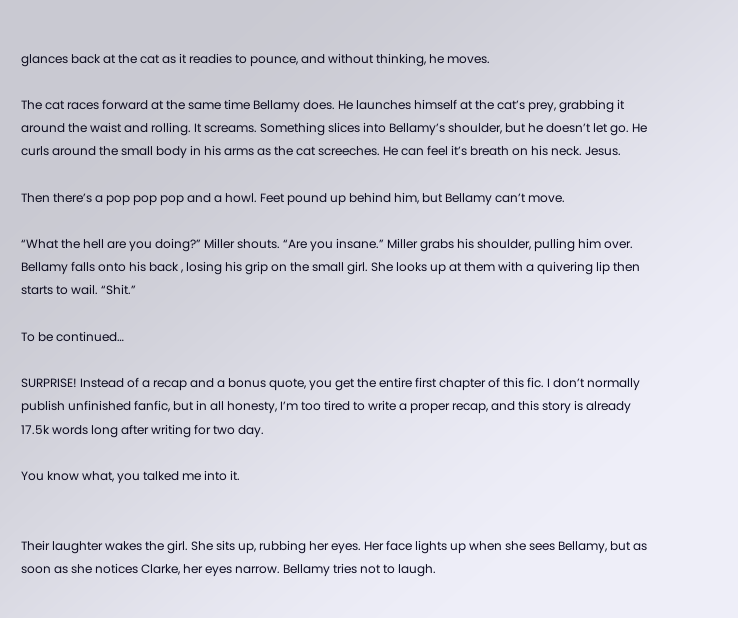glances back at the cat as it readies to pounce, and without thinking, he moves.

The cat races forward at the same time Bellamy does. He launches himself at the cat’s prey, grabbing it around the waist and rolling. It screams. Something slices into Bellamy’s shoulder, but he doesn’t let go. He curls around the small body in his arms as the cat screeches. He can feel it’s breath on his neck. Jesus.

Then there’s a pop pop pop and a howl. Feet pound up behind him, but Bellamy can’t move.

“What the hell are you doing?” Miller shouts. “Are you insane.” Miller grabs his shoulder, pulling him over. Bellamy falls onto his back , losing his grip on the small girl. She looks up at them with a quivering lip then starts to wail. “Shit.”

To be continued…

SURPRISE! Instead of a recap and a bonus quote, you get the entire first chapter of this fic. I don’t normally publish unfinished fanfic, but in all honesty, I’m too tired to write a proper recap, and this story is already 17.5k words long after writing for two day.

You know what, you talked me into it.


Their laughter wakes the girl. She sits up, rubbing her eyes. Her face lights up when she sees Bellamy, but as soon as she notices Clarke, her eyes narrow. Bellamy tries not to laugh.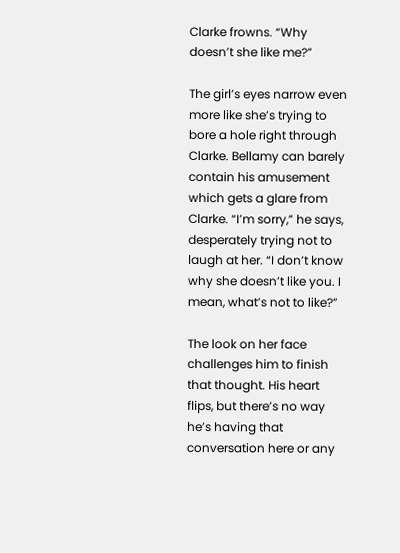Clarke frowns. “Why doesn’t she like me?”

The girl’s eyes narrow even more like she’s trying to bore a hole right through Clarke. Bellamy can barely contain his amusement which gets a glare from Clarke. “I’m sorry,” he says, desperately trying not to laugh at her. “I don’t know why she doesn’t like you. I mean, what’s not to like?”

The look on her face challenges him to finish that thought. His heart flips, but there’s no way he’s having that conversation here or any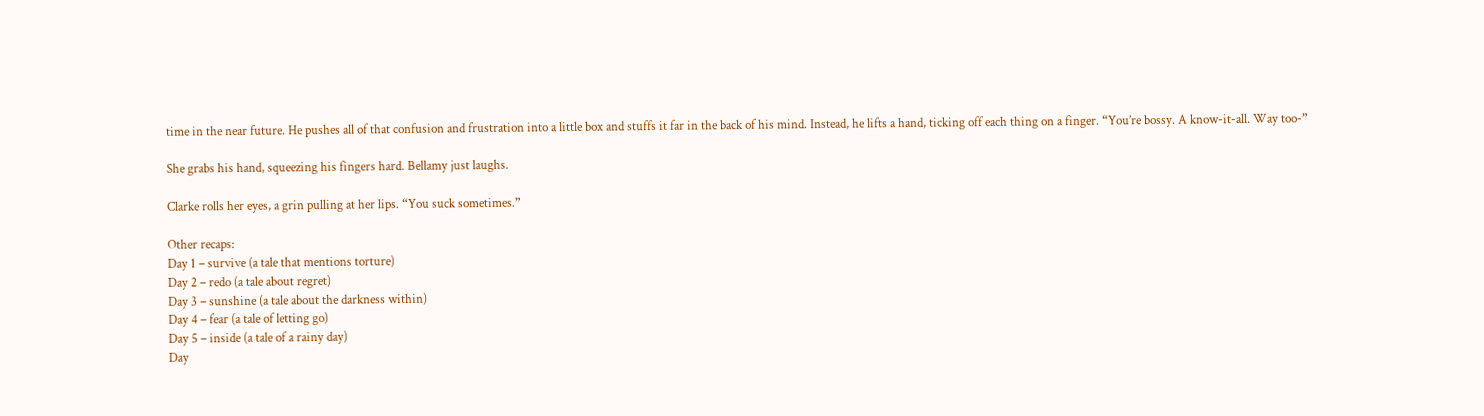time in the near future. He pushes all of that confusion and frustration into a little box and stuffs it far in the back of his mind. Instead, he lifts a hand, ticking off each thing on a finger. “You’re bossy. A know-it-all. Way too-”

She grabs his hand, squeezing his fingers hard. Bellamy just laughs.

Clarke rolls her eyes, a grin pulling at her lips. “You suck sometimes.”

Other recaps:
Day 1 – survive (a tale that mentions torture)
Day 2 – redo (a tale about regret)
Day 3 – sunshine (a tale about the darkness within)
Day 4 – fear (a tale of letting go)
Day 5 – inside (a tale of a rainy day)
Day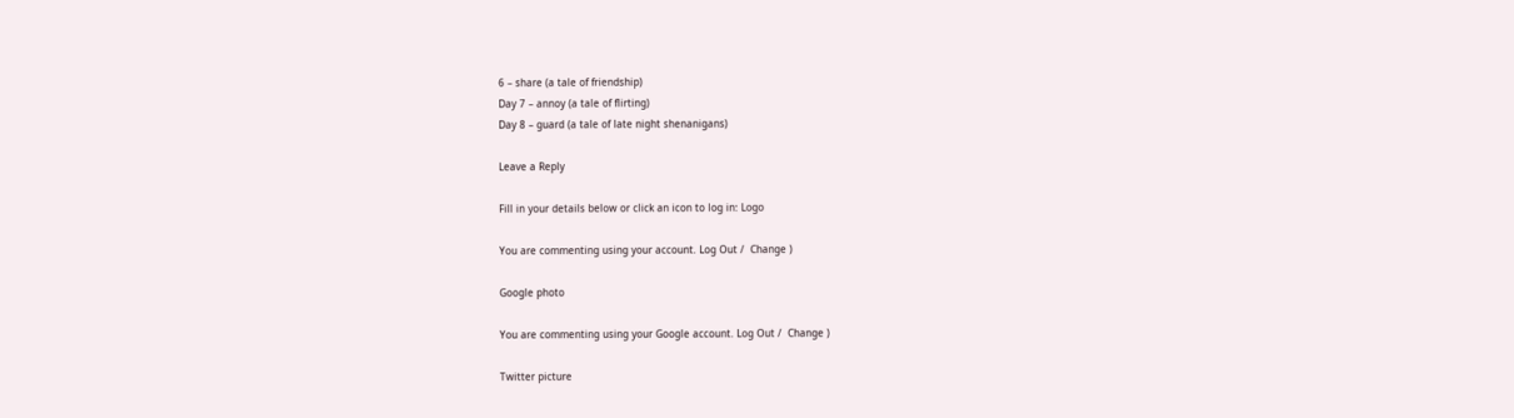6 – share (a tale of friendship)
Day 7 – annoy (a tale of flirting)
Day 8 – guard (a tale of late night shenanigans)

Leave a Reply

Fill in your details below or click an icon to log in: Logo

You are commenting using your account. Log Out /  Change )

Google photo

You are commenting using your Google account. Log Out /  Change )

Twitter picture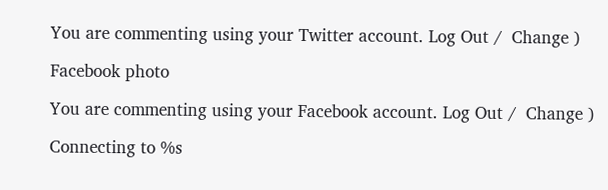You are commenting using your Twitter account. Log Out /  Change )

Facebook photo

You are commenting using your Facebook account. Log Out /  Change )

Connecting to %s